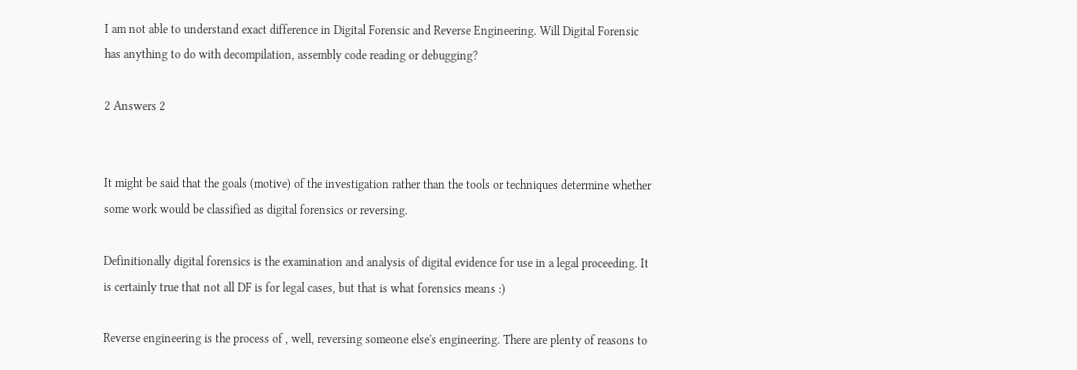I am not able to understand exact difference in Digital Forensic and Reverse Engineering. Will Digital Forensic has anything to do with decompilation, assembly code reading or debugging?

2 Answers 2


It might be said that the goals (motive) of the investigation rather than the tools or techniques determine whether some work would be classified as digital forensics or reversing.

Definitionally digital forensics is the examination and analysis of digital evidence for use in a legal proceeding. It is certainly true that not all DF is for legal cases, but that is what forensics means :)

Reverse engineering is the process of , well, reversing someone else's engineering. There are plenty of reasons to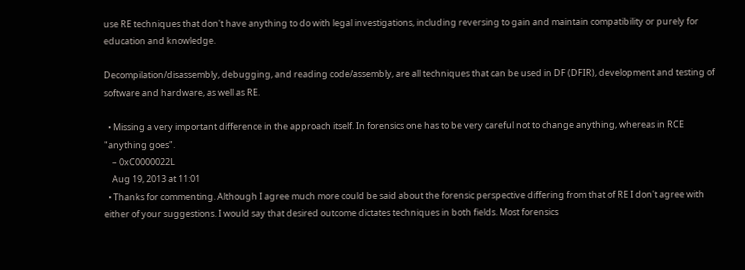use RE techniques that don't have anything to do with legal investigations, including reversing to gain and maintain compatibility or purely for education and knowledge.

Decompilation/disassembly, debugging, and reading code/assembly, are all techniques that can be used in DF (DFIR), development and testing of software and hardware, as well as RE.

  • Missing a very important difference in the approach itself. In forensics one has to be very careful not to change anything, whereas in RCE "anything goes".
    – 0xC0000022L
    Aug 19, 2013 at 11:01
  • Thanks for commenting. Although I agree much more could be said about the forensic perspective differing from that of RE I don't agree with either of your suggestions. I would say that desired outcome dictates techniques in both fields. Most forensics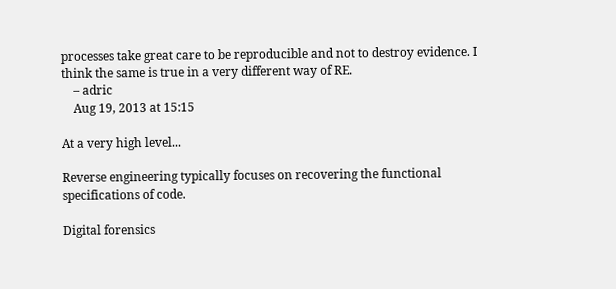processes take great care to be reproducible and not to destroy evidence. I think the same is true in a very different way of RE.
    – adric
    Aug 19, 2013 at 15:15

At a very high level...

Reverse engineering typically focuses on recovering the functional specifications of code.

Digital forensics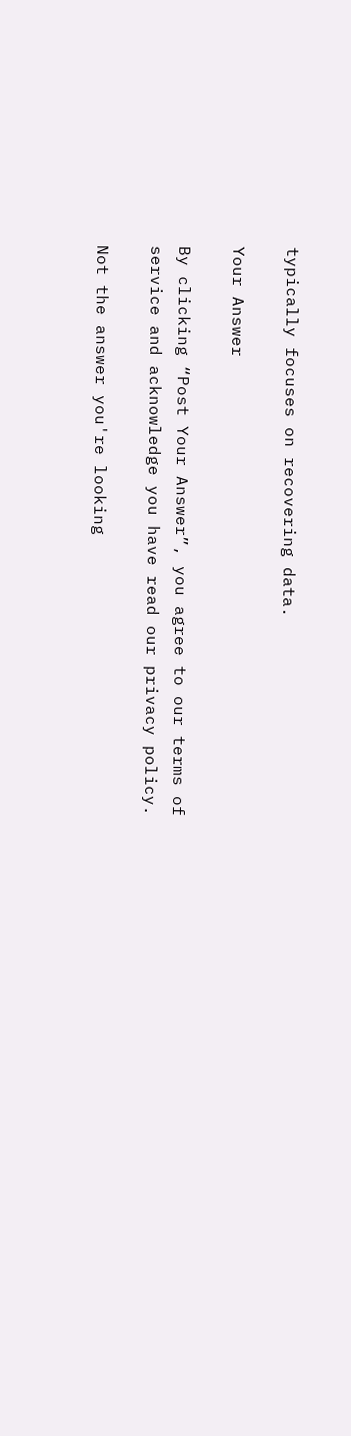typically focuses on recovering data.

Your Answer

By clicking “Post Your Answer”, you agree to our terms of service and acknowledge you have read our privacy policy.

Not the answer you're looking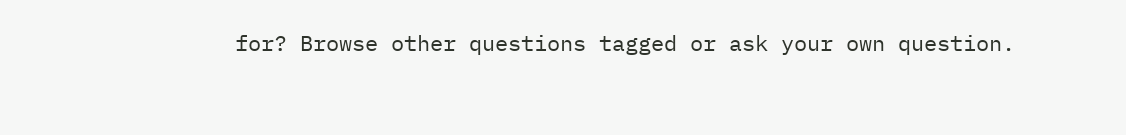for? Browse other questions tagged or ask your own question.